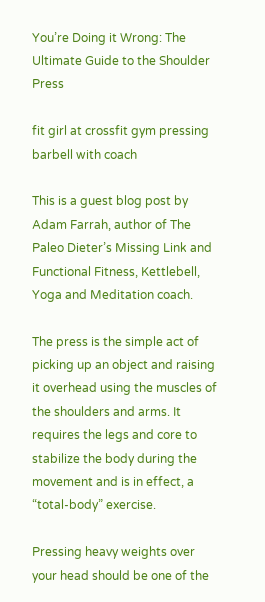You’re Doing it Wrong: The Ultimate Guide to the Shoulder Press

fit girl at crossfit gym pressing barbell with coach

This is a guest blog post by Adam Farrah, author of The Paleo Dieter’s Missing Link and Functional Fitness, Kettlebell, Yoga and Meditation coach.

The press is the simple act of picking up an object and raising it overhead using the muscles of the shoulders and arms. It requires the legs and core to stabilize the body during the movement and is in effect, a “total-body” exercise.

Pressing heavy weights over your head should be one of the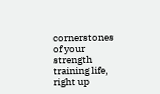cornerstones of your strength training life, right up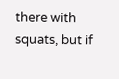there with  squats, but if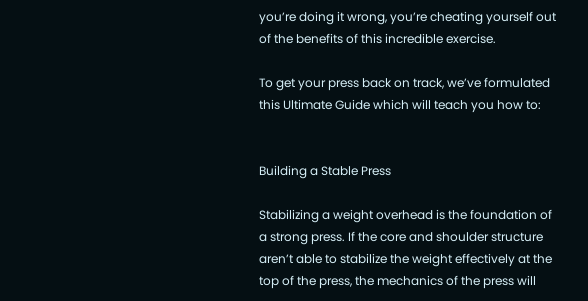you’re doing it wrong, you’re cheating yourself out of the benefits of this incredible exercise.

To get your press back on track, we’ve formulated this Ultimate Guide which will teach you how to:


Building a Stable Press

Stabilizing a weight overhead is the foundation of a strong press. If the core and shoulder structure aren’t able to stabilize the weight effectively at the top of the press, the mechanics of the press will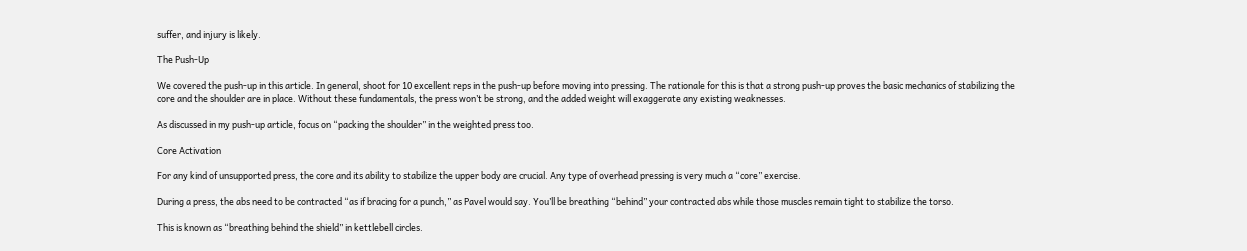suffer, and injury is likely.

The Push-Up

We covered the push-up in this article. In general, shoot for 10 excellent reps in the push-up before moving into pressing. The rationale for this is that a strong push-up proves the basic mechanics of stabilizing the core and the shoulder are in place. Without these fundamentals, the press won’t be strong, and the added weight will exaggerate any existing weaknesses.

As discussed in my push-up article, focus on “packing the shoulder” in the weighted press too.

Core Activation

For any kind of unsupported press, the core and its ability to stabilize the upper body are crucial. Any type of overhead pressing is very much a “core” exercise.

During a press, the abs need to be contracted “as if bracing for a punch,” as Pavel would say. You’ll be breathing “behind” your contracted abs while those muscles remain tight to stabilize the torso.

This is known as “breathing behind the shield” in kettlebell circles.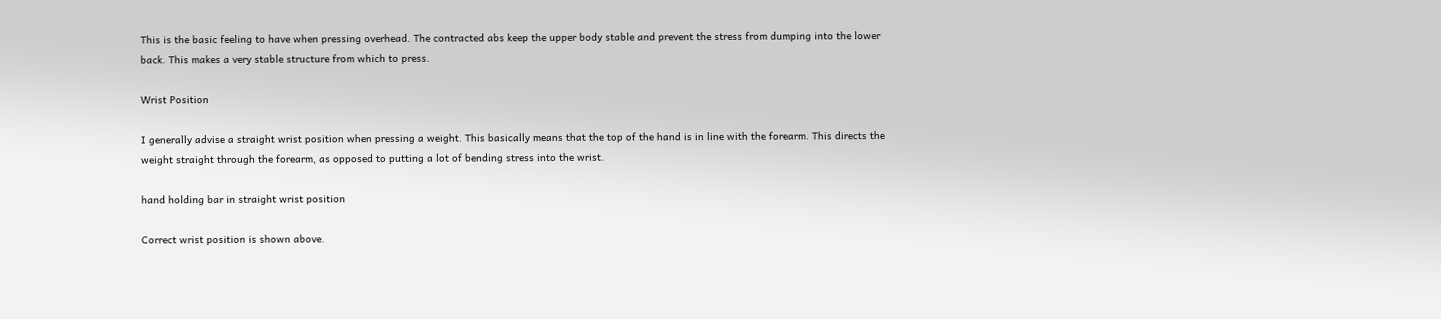This is the basic feeling to have when pressing overhead. The contracted abs keep the upper body stable and prevent the stress from dumping into the lower back. This makes a very stable structure from which to press.

Wrist Position

I generally advise a straight wrist position when pressing a weight. This basically means that the top of the hand is in line with the forearm. This directs the weight straight through the forearm, as opposed to putting a lot of bending stress into the wrist.

hand holding bar in straight wrist position

Correct wrist position is shown above.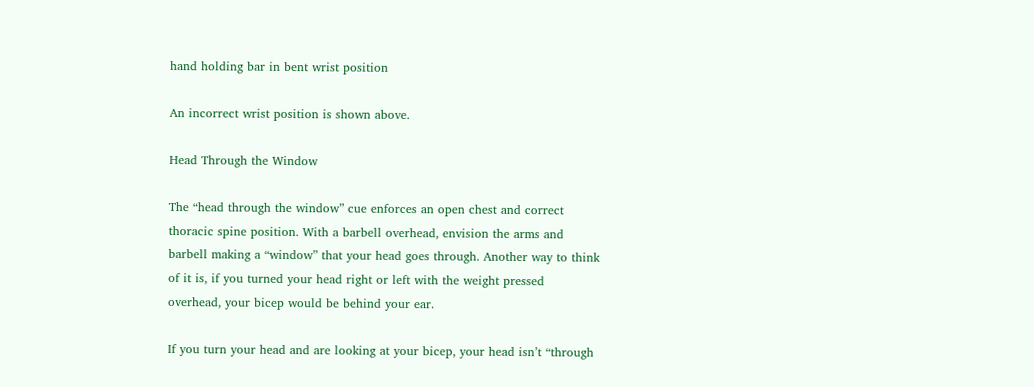hand holding bar in bent wrist position

An incorrect wrist position is shown above.

Head Through the Window

The “head through the window” cue enforces an open chest and correct thoracic spine position. With a barbell overhead, envision the arms and barbell making a “window” that your head goes through. Another way to think of it is, if you turned your head right or left with the weight pressed overhead, your bicep would be behind your ear.

If you turn your head and are looking at your bicep, your head isn’t “through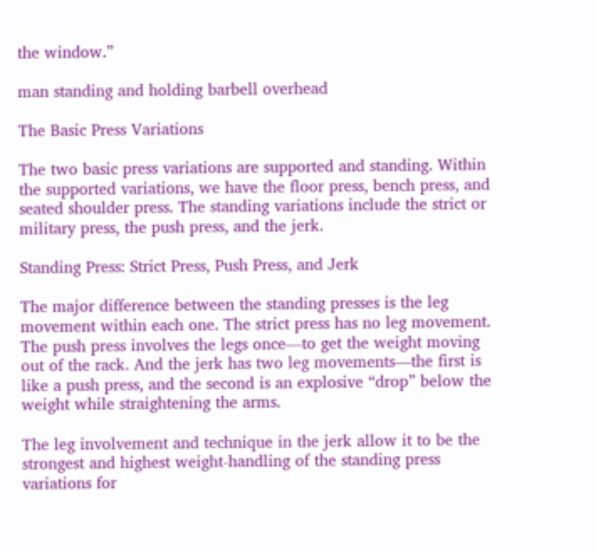the window.”

man standing and holding barbell overhead

The Basic Press Variations

The two basic press variations are supported and standing. Within the supported variations, we have the floor press, bench press, and seated shoulder press. The standing variations include the strict or military press, the push press, and the jerk.

Standing Press: Strict Press, Push Press, and Jerk

The major difference between the standing presses is the leg movement within each one. The strict press has no leg movement. The push press involves the legs once—to get the weight moving out of the rack. And the jerk has two leg movements—the first is like a push press, and the second is an explosive “drop” below the weight while straightening the arms.

The leg involvement and technique in the jerk allow it to be the strongest and highest weight-handling of the standing press variations for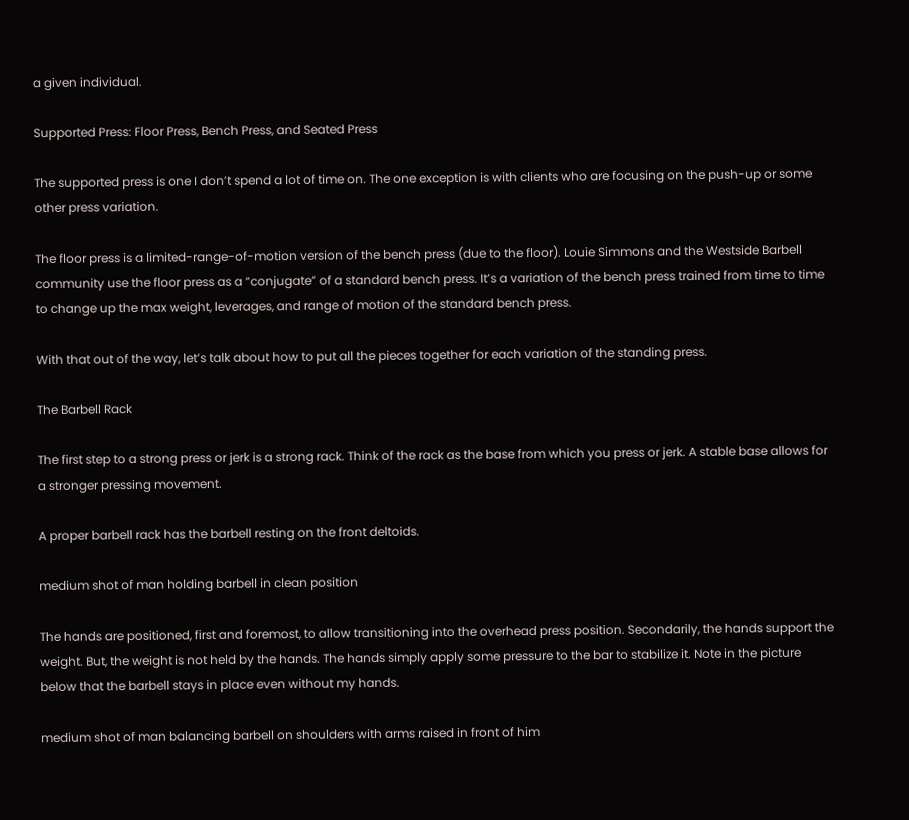a given individual.

Supported Press: Floor Press, Bench Press, and Seated Press

The supported press is one I don’t spend a lot of time on. The one exception is with clients who are focusing on the push-up or some other press variation.

The floor press is a limited-range-of-motion version of the bench press (due to the floor). Louie Simmons and the Westside Barbell community use the floor press as a “conjugate” of a standard bench press. It’s a variation of the bench press trained from time to time to change up the max weight, leverages, and range of motion of the standard bench press.

With that out of the way, let’s talk about how to put all the pieces together for each variation of the standing press.

The Barbell Rack

The first step to a strong press or jerk is a strong rack. Think of the rack as the base from which you press or jerk. A stable base allows for a stronger pressing movement.

A proper barbell rack has the barbell resting on the front deltoids.

medium shot of man holding barbell in clean position

The hands are positioned, first and foremost, to allow transitioning into the overhead press position. Secondarily, the hands support the weight. But, the weight is not held by the hands. The hands simply apply some pressure to the bar to stabilize it. Note in the picture below that the barbell stays in place even without my hands.

medium shot of man balancing barbell on shoulders with arms raised in front of him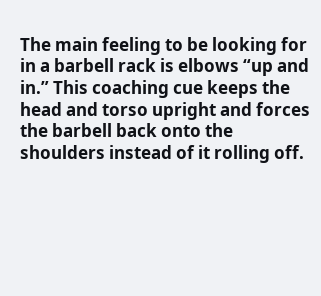The main feeling to be looking for in a barbell rack is elbows “up and in.” This coaching cue keeps the head and torso upright and forces the barbell back onto the shoulders instead of it rolling off.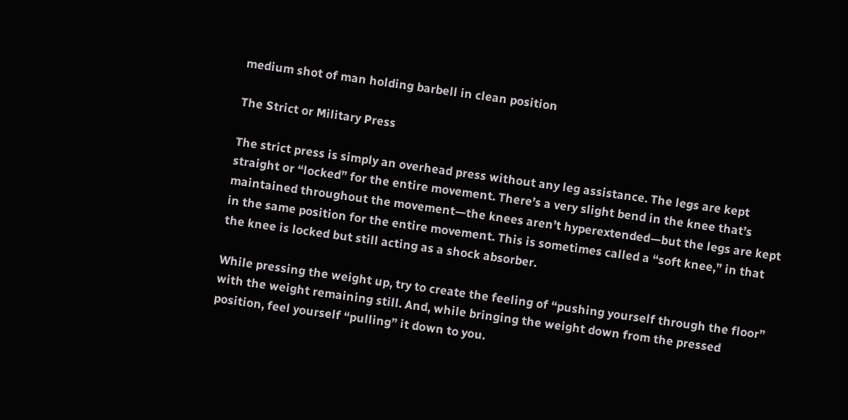medium shot of man holding barbell in clean position

The Strict or Military Press

The strict press is simply an overhead press without any leg assistance. The legs are kept straight or “locked” for the entire movement. There’s a very slight bend in the knee that’s maintained throughout the movement—the knees aren’t hyperextended—but the legs are kept in the same position for the entire movement. This is sometimes called a “soft knee,” in that the knee is locked but still acting as a shock absorber.

While pressing the weight up, try to create the feeling of “pushing yourself through the floor” with the weight remaining still. And, while bringing the weight down from the pressed position, feel yourself “pulling” it down to you.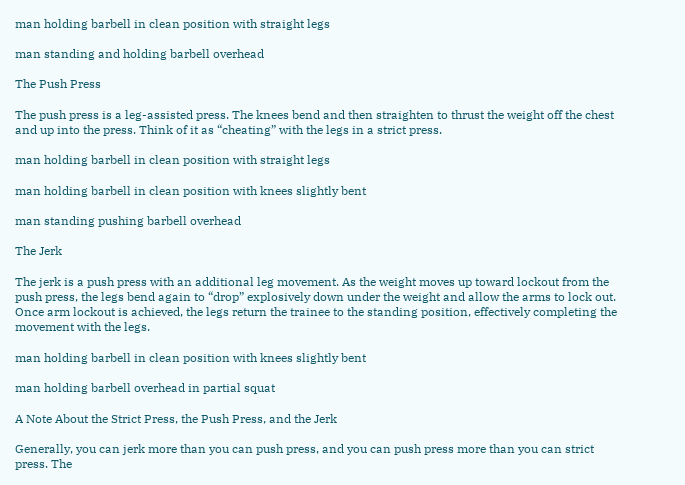man holding barbell in clean position with straight legs

man standing and holding barbell overhead

The Push Press

The push press is a leg-assisted press. The knees bend and then straighten to thrust the weight off the chest and up into the press. Think of it as “cheating” with the legs in a strict press.

man holding barbell in clean position with straight legs

man holding barbell in clean position with knees slightly bent

man standing pushing barbell overhead

The Jerk

The jerk is a push press with an additional leg movement. As the weight moves up toward lockout from the push press, the legs bend again to “drop” explosively down under the weight and allow the arms to lock out. Once arm lockout is achieved, the legs return the trainee to the standing position, effectively completing the movement with the legs.

man holding barbell in clean position with knees slightly bent

man holding barbell overhead in partial squat

A Note About the Strict Press, the Push Press, and the Jerk

Generally, you can jerk more than you can push press, and you can push press more than you can strict press. The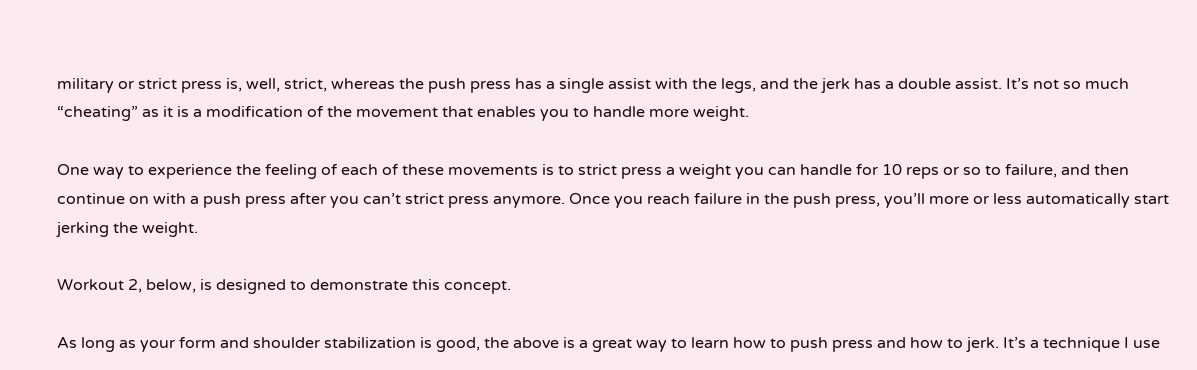military or strict press is, well, strict, whereas the push press has a single assist with the legs, and the jerk has a double assist. It’s not so much “cheating” as it is a modification of the movement that enables you to handle more weight.

One way to experience the feeling of each of these movements is to strict press a weight you can handle for 10 reps or so to failure, and then continue on with a push press after you can’t strict press anymore. Once you reach failure in the push press, you’ll more or less automatically start jerking the weight.

Workout 2, below, is designed to demonstrate this concept.

As long as your form and shoulder stabilization is good, the above is a great way to learn how to push press and how to jerk. It’s a technique I use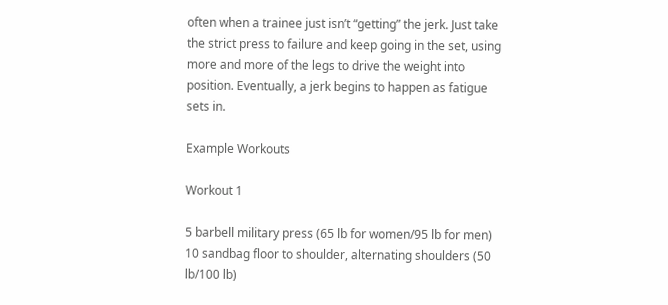often when a trainee just isn’t “getting” the jerk. Just take the strict press to failure and keep going in the set, using more and more of the legs to drive the weight into position. Eventually, a jerk begins to happen as fatigue sets in.

Example Workouts

Workout 1

5 barbell military press (65 lb for women/95 lb for men)
10 sandbag floor to shoulder, alternating shoulders (50 lb/100 lb)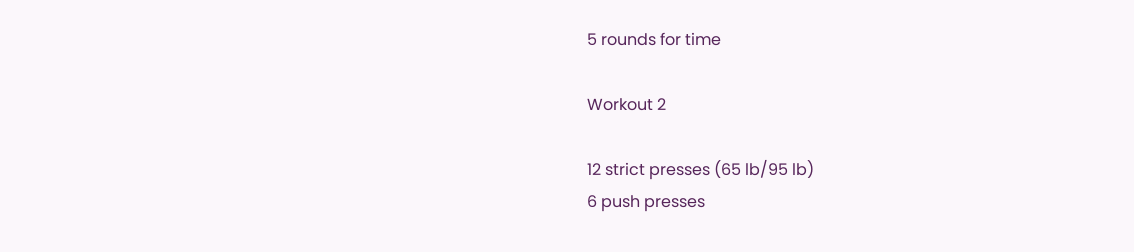5 rounds for time

Workout 2

12 strict presses (65 lb/95 lb)
6 push presses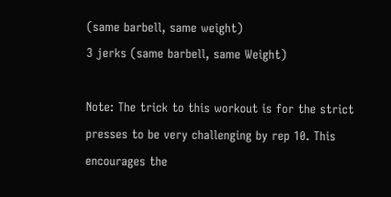(same barbell, same weight)
3 jerks (same barbell, same Weight)

Note: The trick to this workout is for the strict presses to be very challenging by rep 10. This encourages the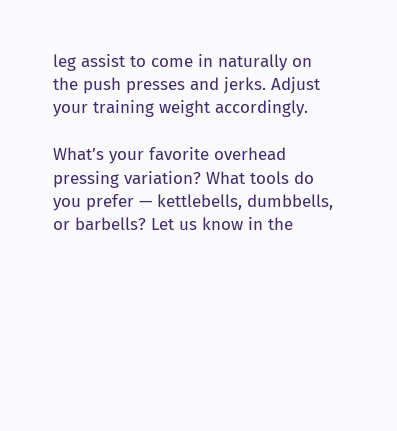leg assist to come in naturally on the push presses and jerks. Adjust your training weight accordingly.

What’s your favorite overhead pressing variation? What tools do you prefer — kettlebells, dumbbells, or barbells? Let us know in the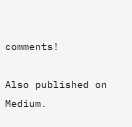comments!

Also published on Medium.